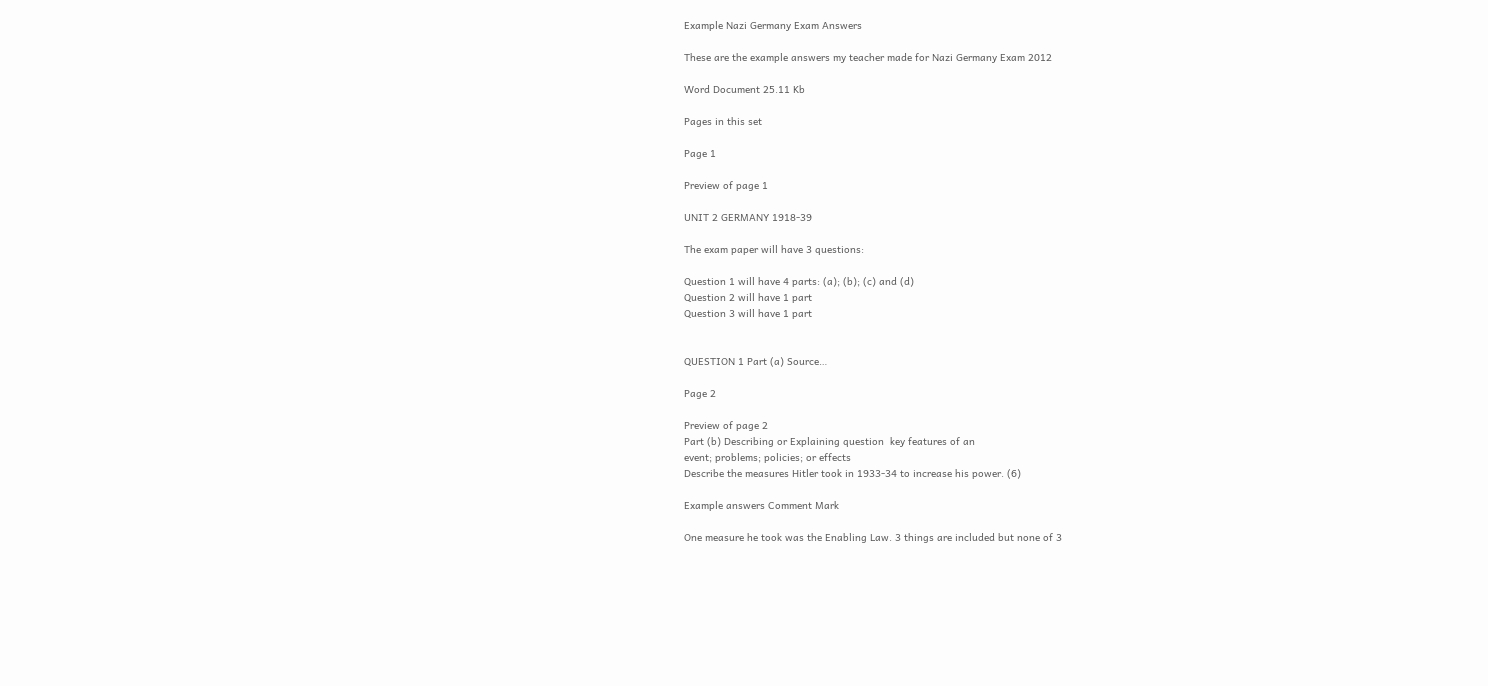Example Nazi Germany Exam Answers

These are the example answers my teacher made for Nazi Germany Exam 2012

Word Document 25.11 Kb

Pages in this set

Page 1

Preview of page 1

UNIT 2 GERMANY 1918-39

The exam paper will have 3 questions:

Question 1 will have 4 parts: (a); (b); (c) and (d)
Question 2 will have 1 part
Question 3 will have 1 part


QUESTION 1 Part (a) Source…

Page 2

Preview of page 2
Part (b) Describing or Explaining question  key features of an
event; problems; policies; or effects
Describe the measures Hitler took in 1933-34 to increase his power. (6)

Example answers Comment Mark

One measure he took was the Enabling Law. 3 things are included but none of 3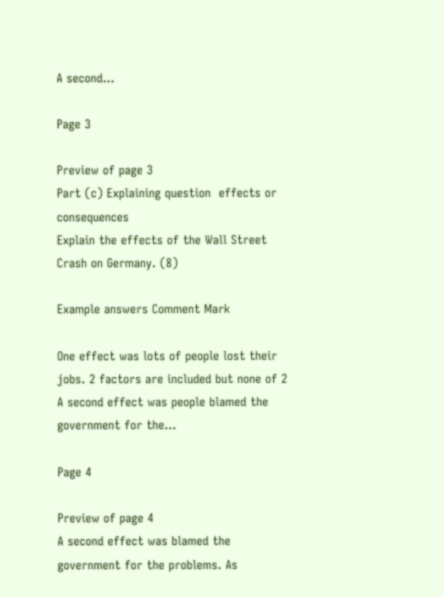A second…

Page 3

Preview of page 3
Part (c) Explaining question  effects or consequences
Explain the effects of the Wall Street Crash on Germany. (8)

Example answers Comment Mark

One effect was lots of people lost their jobs. 2 factors are included but none of 2
A second effect was people blamed the government for the…

Page 4

Preview of page 4
A second effect was blamed the government for the problems. As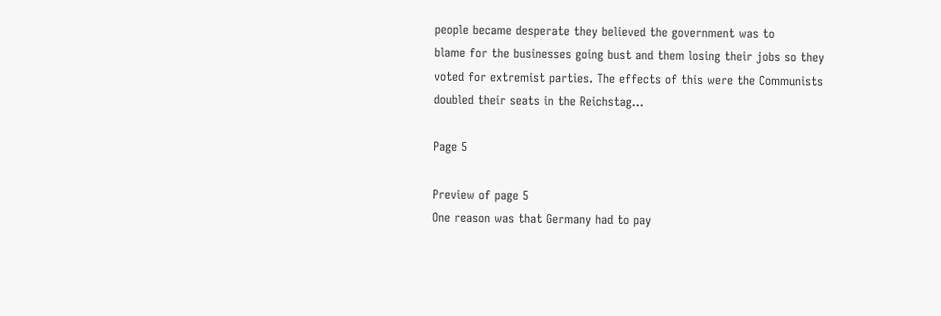people became desperate they believed the government was to
blame for the businesses going bust and them losing their jobs so they
voted for extremist parties. The effects of this were the Communists
doubled their seats in the Reichstag…

Page 5

Preview of page 5
One reason was that Germany had to pay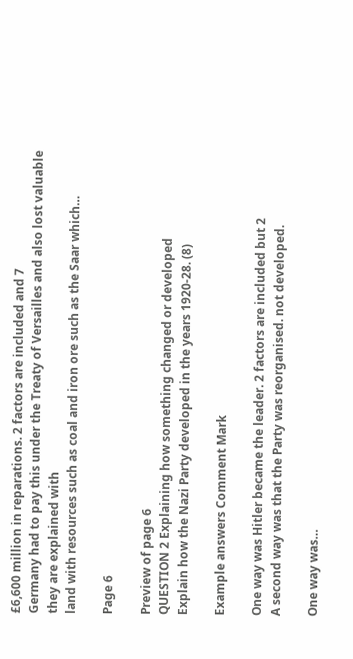£6,600 million in reparations. 2 factors are included and 7
Germany had to pay this under the Treaty of Versailles and also lost valuable they are explained with
land with resources such as coal and iron ore such as the Saar which…

Page 6

Preview of page 6
QUESTION 2 Explaining how something changed or developed
Explain how the Nazi Party developed in the years 1920-28. (8)

Example answers Comment Mark

One way was Hitler became the leader. 2 factors are included but 2
A second way was that the Party was reorganised. not developed.

One way was…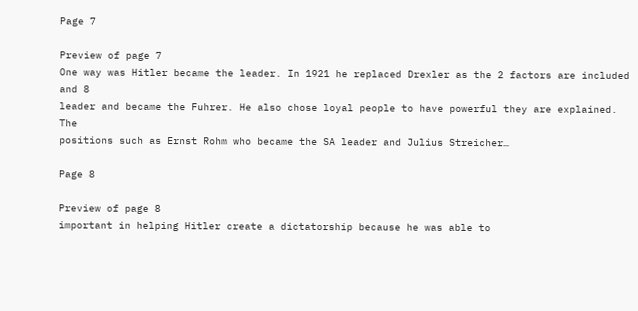Page 7

Preview of page 7
One way was Hitler became the leader. In 1921 he replaced Drexler as the 2 factors are included and 8
leader and became the Fuhrer. He also chose loyal people to have powerful they are explained. The
positions such as Ernst Rohm who became the SA leader and Julius Streicher…

Page 8

Preview of page 8
important in helping Hitler create a dictatorship because he was able to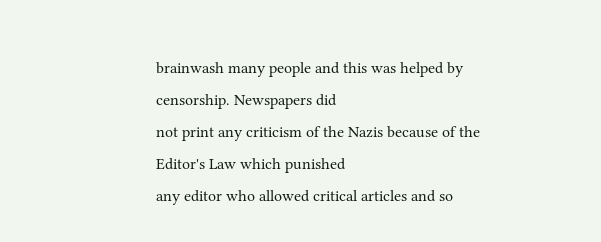brainwash many people and this was helped by censorship. Newspapers did
not print any criticism of the Nazis because of the Editor's Law which punished
any editor who allowed critical articles and so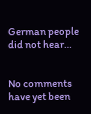German people did not hear…


No comments have yet been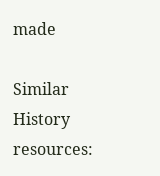made

Similar History resources: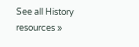See all History resources »